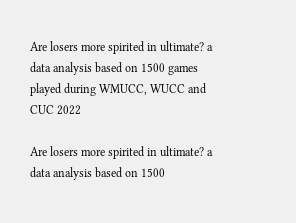Are losers more spirited in ultimate? a data analysis based on 1500 games played during WMUCC, WUCC and CUC 2022

Are losers more spirited in ultimate? a data analysis based on 1500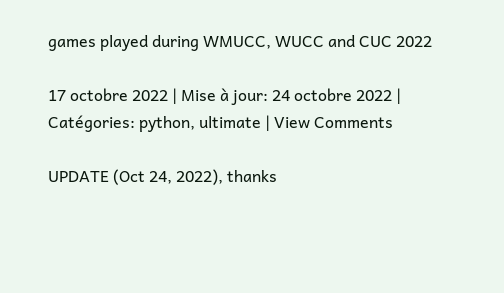games played during WMUCC, WUCC and CUC 2022

17 octobre 2022 | Mise à jour: 24 octobre 2022 | Catégories: python, ultimate | View Comments

UPDATE (Oct 24, 2022), thanks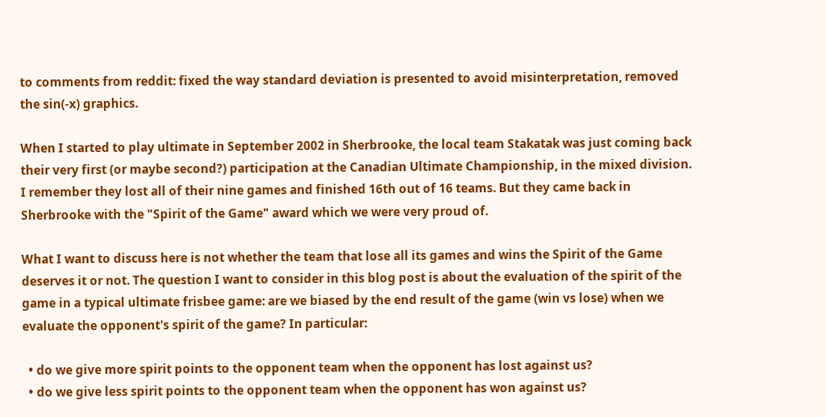to comments from reddit: fixed the way standard deviation is presented to avoid misinterpretation, removed the sin(-x) graphics.

When I started to play ultimate in September 2002 in Sherbrooke, the local team Stakatak was just coming back their very first (or maybe second?) participation at the Canadian Ultimate Championship, in the mixed division. I remember they lost all of their nine games and finished 16th out of 16 teams. But they came back in Sherbrooke with the "Spirit of the Game" award which we were very proud of.

What I want to discuss here is not whether the team that lose all its games and wins the Spirit of the Game deserves it or not. The question I want to consider in this blog post is about the evaluation of the spirit of the game in a typical ultimate frisbee game: are we biased by the end result of the game (win vs lose) when we evaluate the opponent's spirit of the game? In particular:

  • do we give more spirit points to the opponent team when the opponent has lost against us?
  • do we give less spirit points to the opponent team when the opponent has won against us?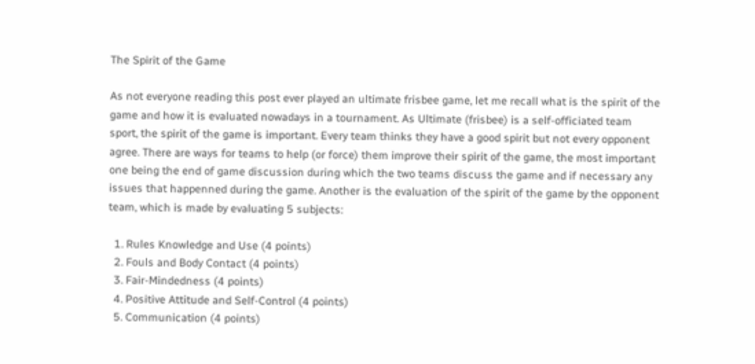The Spirit of the Game

As not everyone reading this post ever played an ultimate frisbee game, let me recall what is the spirit of the game and how it is evaluated nowadays in a tournament. As Ultimate (frisbee) is a self-officiated team sport, the spirit of the game is important. Every team thinks they have a good spirit but not every opponent agree. There are ways for teams to help (or force) them improve their spirit of the game, the most important one being the end of game discussion during which the two teams discuss the game and if necessary any issues that happenned during the game. Another is the evaluation of the spirit of the game by the opponent team, which is made by evaluating 5 subjects:

  1. Rules Knowledge and Use (4 points)
  2. Fouls and Body Contact (4 points)
  3. Fair-Mindedness (4 points)
  4. Positive Attitude and Self-Control (4 points)
  5. Communication (4 points)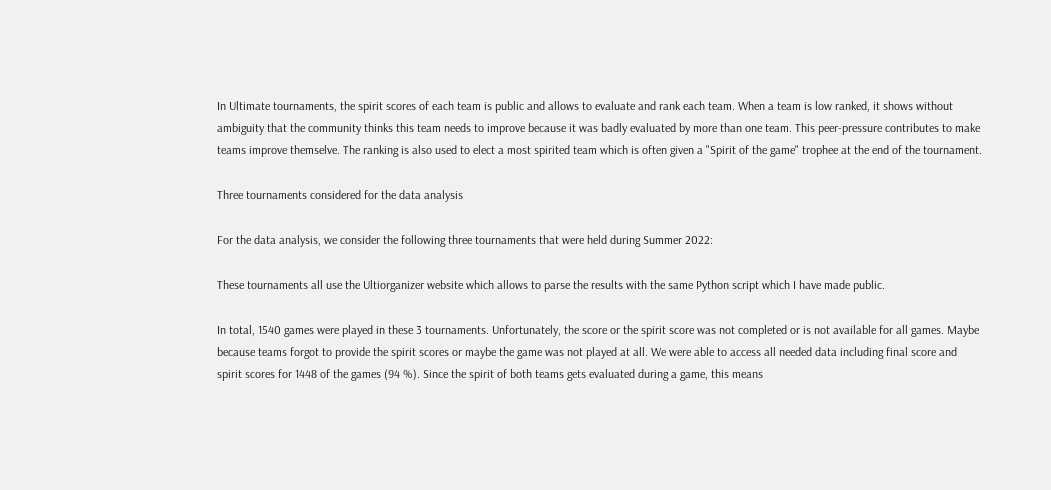In Ultimate tournaments, the spirit scores of each team is public and allows to evaluate and rank each team. When a team is low ranked, it shows without ambiguity that the community thinks this team needs to improve because it was badly evaluated by more than one team. This peer-pressure contributes to make teams improve themselve. The ranking is also used to elect a most spirited team which is often given a "Spirit of the game" trophee at the end of the tournament.

Three tournaments considered for the data analysis

For the data analysis, we consider the following three tournaments that were held during Summer 2022:

These tournaments all use the Ultiorganizer website which allows to parse the results with the same Python script which I have made public.

In total, 1540 games were played in these 3 tournaments. Unfortunately, the score or the spirit score was not completed or is not available for all games. Maybe because teams forgot to provide the spirit scores or maybe the game was not played at all. We were able to access all needed data including final score and spirit scores for 1448 of the games (94 %). Since the spirit of both teams gets evaluated during a game, this means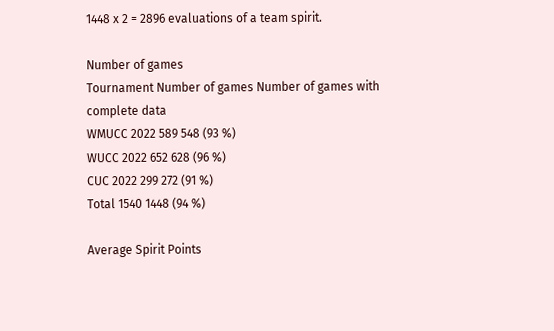1448 x 2 = 2896 evaluations of a team spirit.

Number of games
Tournament Number of games Number of games with complete data
WMUCC 2022 589 548 (93 %)
WUCC 2022 652 628 (96 %)
CUC 2022 299 272 (91 %)
Total 1540 1448 (94 %)

Average Spirit Points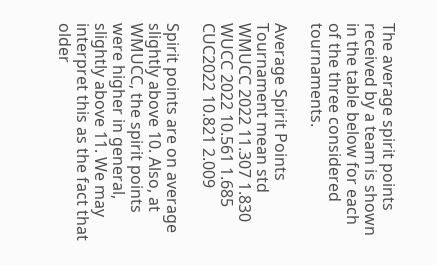The average spirit points received by a team is shown in the table below for each of the three considered tournaments.

Average Spirit Points
Tournament mean std
WMUCC 2022 11.307 1.830
WUCC 2022 10.561 1.685
CUC2022 10.821 2.009

Spirit points are on average slightly above 10. Also, at WMUCC, the spirit points were higher in general, slightly above 11. We may interpret this as the fact that older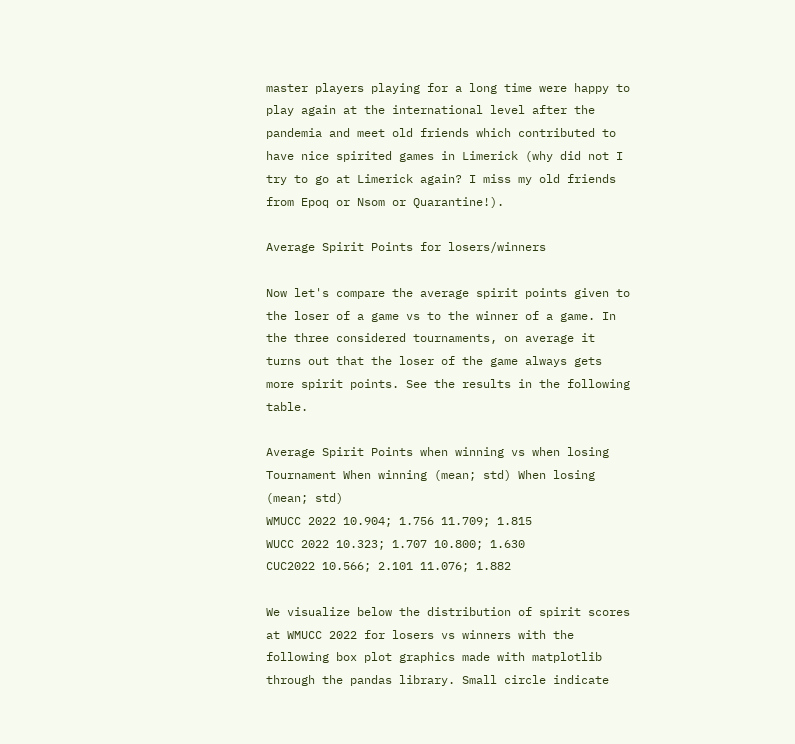master players playing for a long time were happy to play again at the international level after the pandemia and meet old friends which contributed to have nice spirited games in Limerick (why did not I try to go at Limerick again? I miss my old friends from Epoq or Nsom or Quarantine!).

Average Spirit Points for losers/winners

Now let's compare the average spirit points given to the loser of a game vs to the winner of a game. In the three considered tournaments, on average it turns out that the loser of the game always gets more spirit points. See the results in the following table.

Average Spirit Points when winning vs when losing
Tournament When winning (mean; std) When losing (mean; std)
WMUCC 2022 10.904; 1.756 11.709; 1.815
WUCC 2022 10.323; 1.707 10.800; 1.630
CUC2022 10.566; 2.101 11.076; 1.882

We visualize below the distribution of spirit scores at WMUCC 2022 for losers vs winners with the following box plot graphics made with matplotlib through the pandas library. Small circle indicate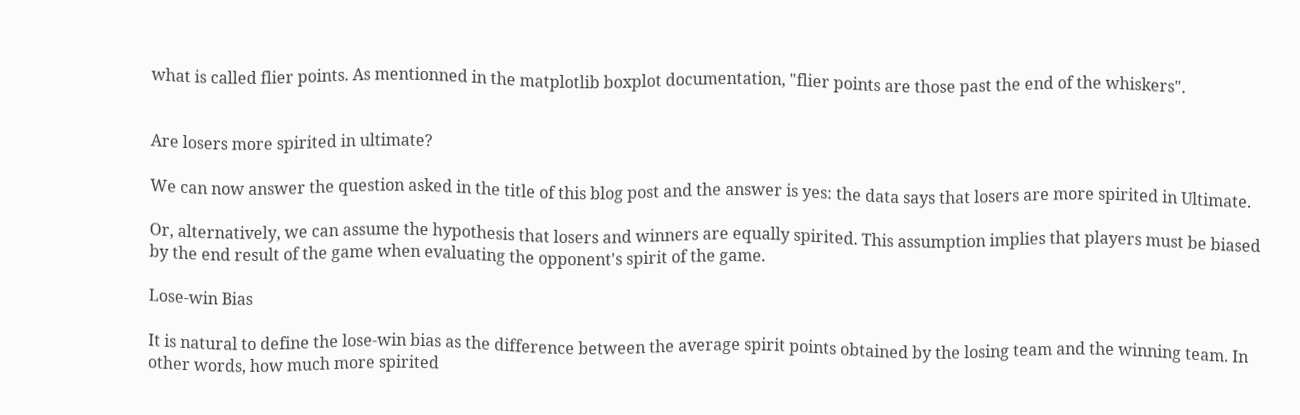what is called flier points. As mentionned in the matplotlib boxplot documentation, "flier points are those past the end of the whiskers".


Are losers more spirited in ultimate?

We can now answer the question asked in the title of this blog post and the answer is yes: the data says that losers are more spirited in Ultimate.

Or, alternatively, we can assume the hypothesis that losers and winners are equally spirited. This assumption implies that players must be biased by the end result of the game when evaluating the opponent's spirit of the game.

Lose-win Bias

It is natural to define the lose-win bias as the difference between the average spirit points obtained by the losing team and the winning team. In other words, how much more spirited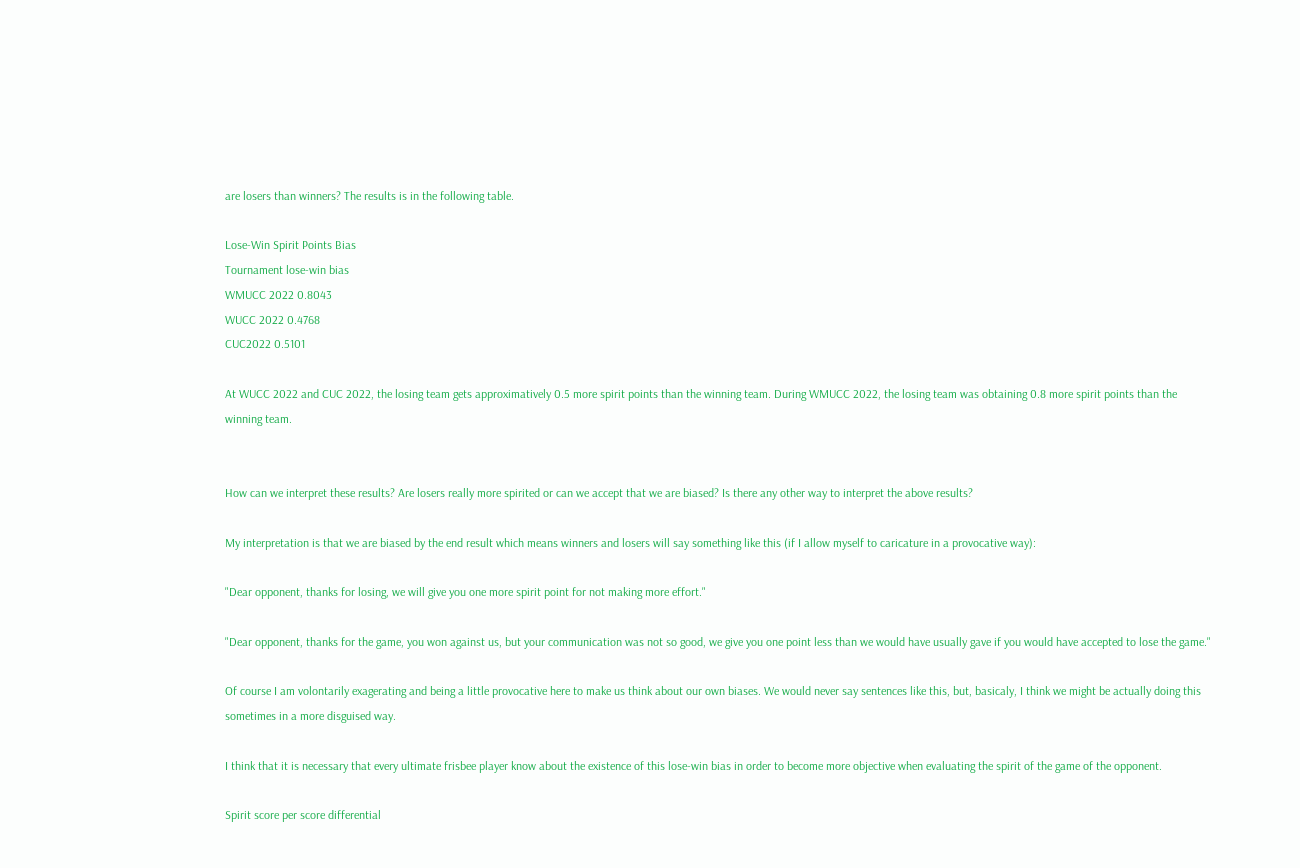are losers than winners? The results is in the following table.

Lose-Win Spirit Points Bias
Tournament lose-win bias
WMUCC 2022 0.8043
WUCC 2022 0.4768
CUC2022 0.5101

At WUCC 2022 and CUC 2022, the losing team gets approximatively 0.5 more spirit points than the winning team. During WMUCC 2022, the losing team was obtaining 0.8 more spirit points than the winning team.


How can we interpret these results? Are losers really more spirited or can we accept that we are biased? Is there any other way to interpret the above results?

My interpretation is that we are biased by the end result which means winners and losers will say something like this (if I allow myself to caricature in a provocative way):

"Dear opponent, thanks for losing, we will give you one more spirit point for not making more effort."

"Dear opponent, thanks for the game, you won against us, but your communication was not so good, we give you one point less than we would have usually gave if you would have accepted to lose the game."

Of course I am volontarily exagerating and being a little provocative here to make us think about our own biases. We would never say sentences like this, but, basicaly, I think we might be actually doing this sometimes in a more disguised way.

I think that it is necessary that every ultimate frisbee player know about the existence of this lose-win bias in order to become more objective when evaluating the spirit of the game of the opponent.

Spirit score per score differential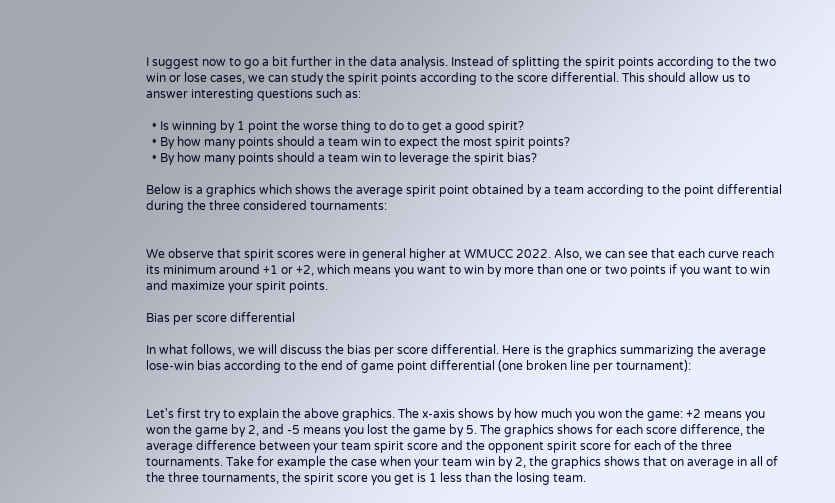I suggest now to go a bit further in the data analysis. Instead of splitting the spirit points according to the two win or lose cases, we can study the spirit points according to the score differential. This should allow us to answer interesting questions such as:

  • Is winning by 1 point the worse thing to do to get a good spirit?
  • By how many points should a team win to expect the most spirit points?
  • By how many points should a team win to leverage the spirit bias?

Below is a graphics which shows the average spirit point obtained by a team according to the point differential during the three considered tournaments:


We observe that spirit scores were in general higher at WMUCC 2022. Also, we can see that each curve reach its minimum around +1 or +2, which means you want to win by more than one or two points if you want to win and maximize your spirit points.

Bias per score differential

In what follows, we will discuss the bias per score differential. Here is the graphics summarizing the average lose-win bias according to the end of game point differential (one broken line per tournament):


Let's first try to explain the above graphics. The x-axis shows by how much you won the game: +2 means you won the game by 2, and -5 means you lost the game by 5. The graphics shows for each score difference, the average difference between your team spirit score and the opponent spirit score for each of the three tournaments. Take for example the case when your team win by 2, the graphics shows that on average in all of the three tournaments, the spirit score you get is 1 less than the losing team.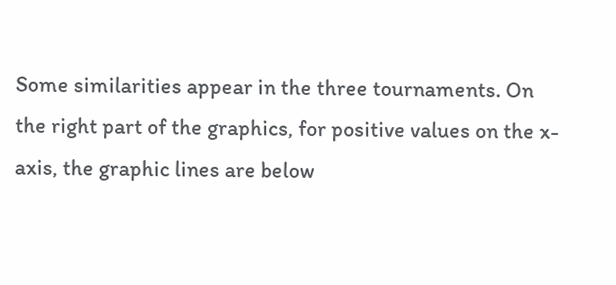Some similarities appear in the three tournaments. On the right part of the graphics, for positive values on the x-axis, the graphic lines are below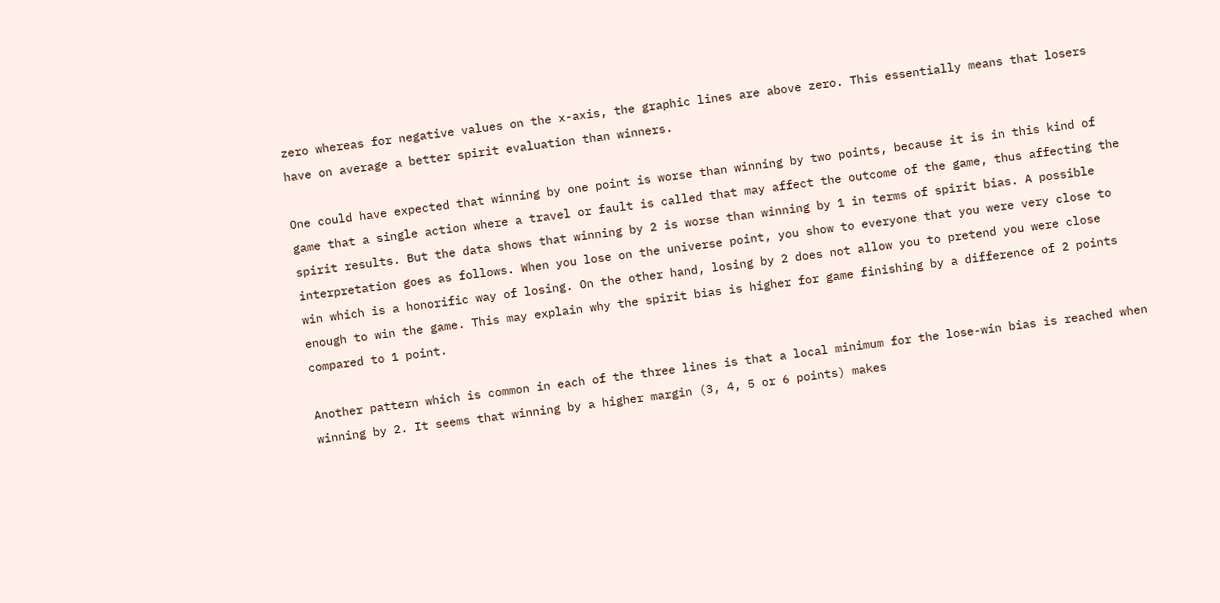zero whereas for negative values on the x-axis, the graphic lines are above zero. This essentially means that losers have on average a better spirit evaluation than winners.

One could have expected that winning by one point is worse than winning by two points, because it is in this kind of game that a single action where a travel or fault is called that may affect the outcome of the game, thus affecting the spirit results. But the data shows that winning by 2 is worse than winning by 1 in terms of spirit bias. A possible interpretation goes as follows. When you lose on the universe point, you show to everyone that you were very close to win which is a honorific way of losing. On the other hand, losing by 2 does not allow you to pretend you were close enough to win the game. This may explain why the spirit bias is higher for game finishing by a difference of 2 points compared to 1 point.

Another pattern which is common in each of the three lines is that a local minimum for the lose-win bias is reached when winning by 2. It seems that winning by a higher margin (3, 4, 5 or 6 points) makes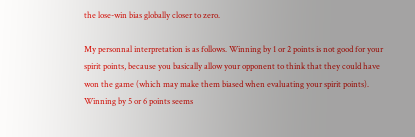the lose-win bias globally closer to zero.

My personnal interpretation is as follows. Winning by 1 or 2 points is not good for your spirit points, because you basically allow your opponent to think that they could have won the game (which may make them biased when evaluating your spirit points). Winning by 5 or 6 points seems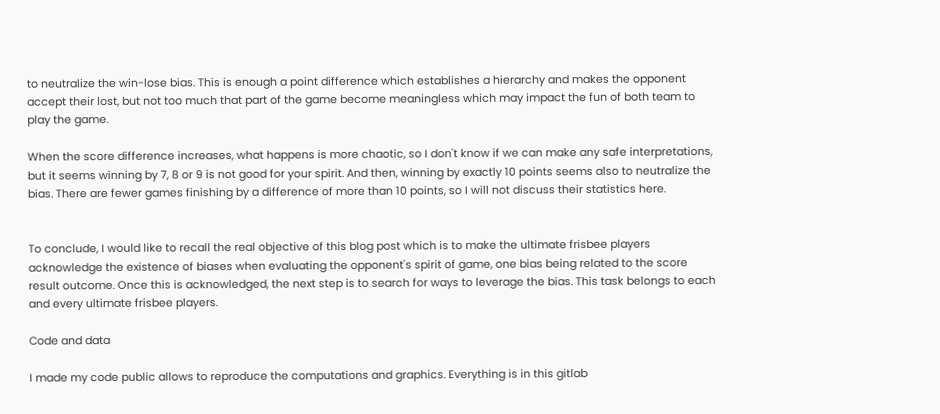to neutralize the win-lose bias. This is enough a point difference which establishes a hierarchy and makes the opponent accept their lost, but not too much that part of the game become meaningless which may impact the fun of both team to play the game.

When the score difference increases, what happens is more chaotic, so I don't know if we can make any safe interpretations, but it seems winning by 7, 8 or 9 is not good for your spirit. And then, winning by exactly 10 points seems also to neutralize the bias. There are fewer games finishing by a difference of more than 10 points, so I will not discuss their statistics here.


To conclude, I would like to recall the real objective of this blog post which is to make the ultimate frisbee players acknowledge the existence of biases when evaluating the opponent's spirit of game, one bias being related to the score result outcome. Once this is acknowledged, the next step is to search for ways to leverage the bias. This task belongs to each and every ultimate frisbee players.

Code and data

I made my code public allows to reproduce the computations and graphics. Everything is in this gitlab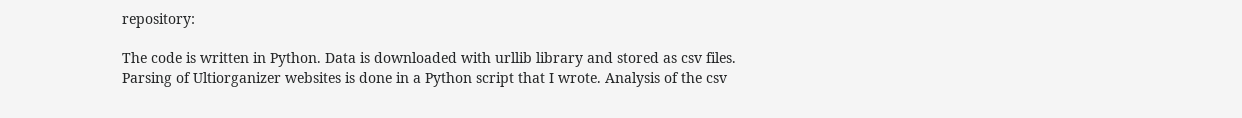repository:

The code is written in Python. Data is downloaded with urllib library and stored as csv files. Parsing of Ultiorganizer websites is done in a Python script that I wrote. Analysis of the csv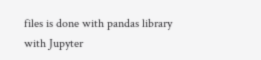files is done with pandas library with Jupyter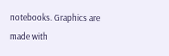notebooks. Graphics are made with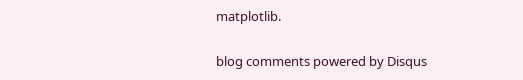matplotlib.

blog comments powered by Disqus